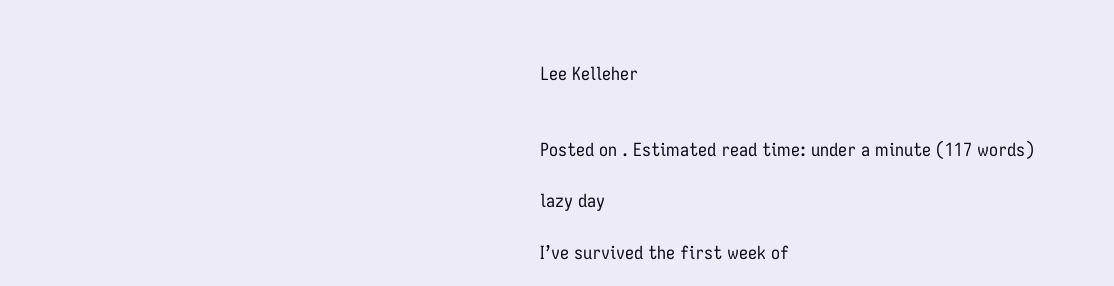Lee Kelleher


Posted on . Estimated read time: under a minute (117 words)

lazy day

I’ve survived the first week of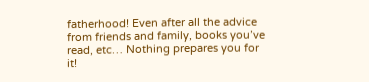fatherhood! Even after all the advice from friends and family, books you’ve read, etc… Nothing prepares you for it!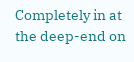Completely in at the deep-end on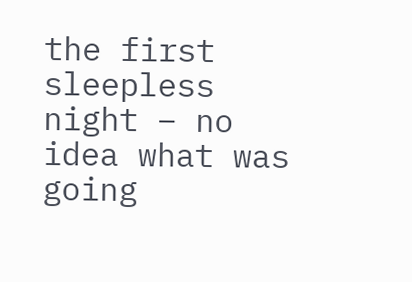the first sleepless night – no idea what was going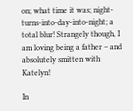on; what time it was; night-turns-into-day-into-night; a total blur! Strangely though, I am loving being a father – and absolutely smitten with Katelyn!

In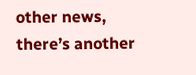other news, there’s another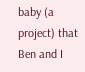baby (a project) that Ben and I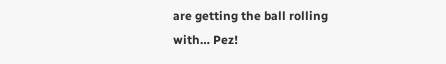are getting the ball rolling with… Pez!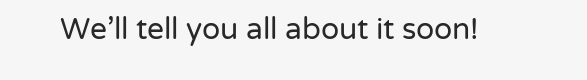We’ll tell you all about it soon!